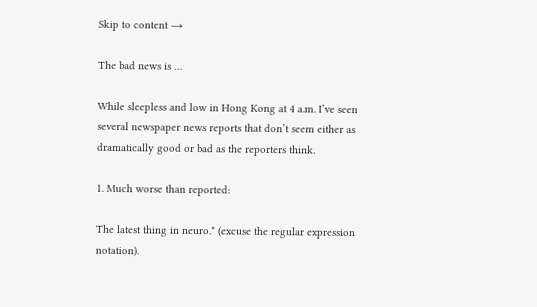Skip to content →

The bad news is …

While sleepless and low in Hong Kong at 4 a.m. I’ve seen several newspaper news reports that don’t seem either as dramatically good or bad as the reporters think.

1. Much worse than reported:

The latest thing in neuro.* (excuse the regular expression notation).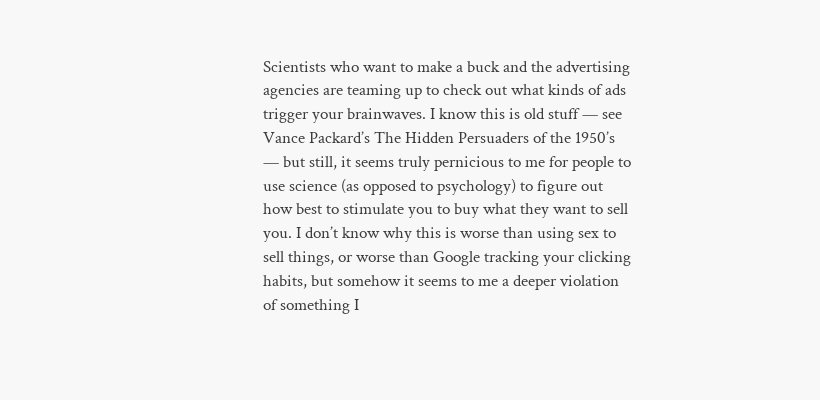Scientists who want to make a buck and the advertising agencies are teaming up to check out what kinds of ads trigger your brainwaves. I know this is old stuff — see Vance Packard’s The Hidden Persuaders of the 1950’s — but still, it seems truly pernicious to me for people to use science (as opposed to psychology) to figure out how best to stimulate you to buy what they want to sell you. I don’t know why this is worse than using sex to sell things, or worse than Google tracking your clicking habits, but somehow it seems to me a deeper violation of something I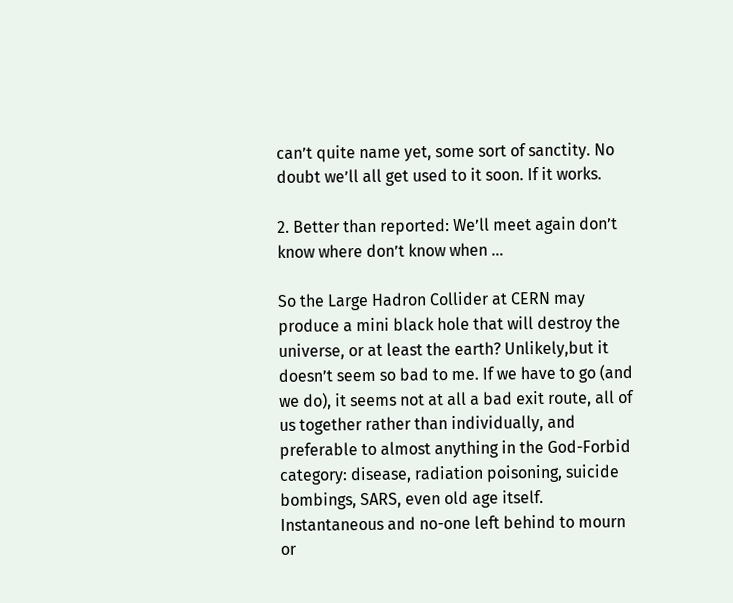can’t quite name yet, some sort of sanctity. No doubt we’ll all get used to it soon. If it works.

2. Better than reported: We’ll meet again don’t know where don’t know when …

So the Large Hadron Collider at CERN may produce a mini black hole that will destroy the universe, or at least the earth? Unlikely,but it doesn’t seem so bad to me. If we have to go (and we do), it seems not at all a bad exit route, all of us together rather than individually, and preferable to almost anything in the God-Forbid category: disease, radiation poisoning, suicide bombings, SARS, even old age itself. Instantaneous and no-one left behind to mourn or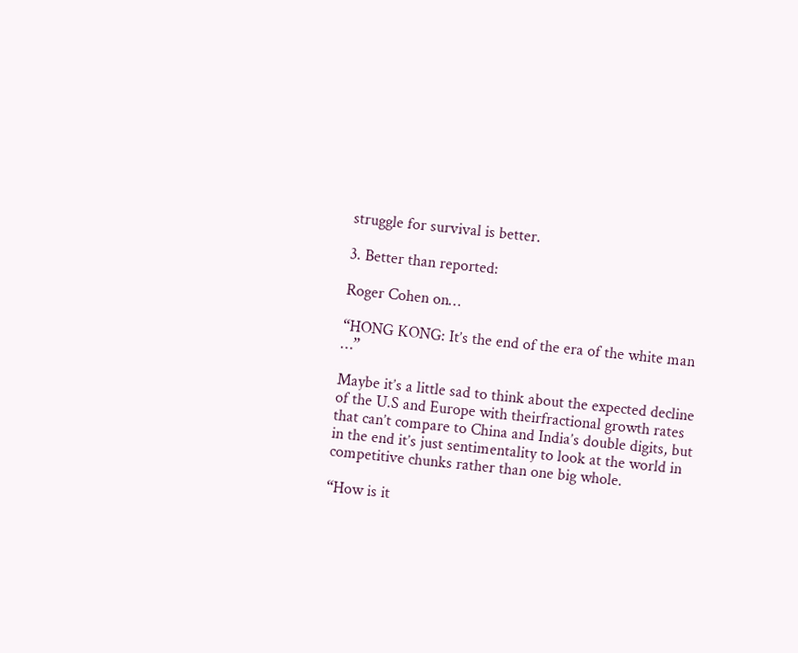struggle for survival is better.

3. Better than reported:

Roger Cohen on…

“HONG KONG: It’s the end of the era of the white man …”

Maybe it’s a little sad to think about the expected decline of the U.S and Europe with theirfractional growth rates that can’t compare to China and India’s double digits, but in the end it’s just sentimentality to look at the world in competitive chunks rather than one big whole.

“How is it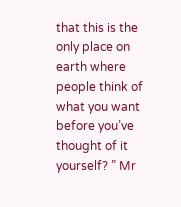that this is the only place on earth where people think of what you want before you’ve thought of it yourself? ” Mr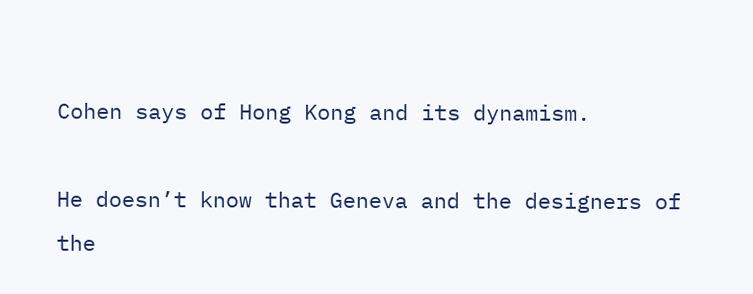Cohen says of Hong Kong and its dynamism.

He doesn’t know that Geneva and the designers of the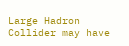Large Hadron Collider may have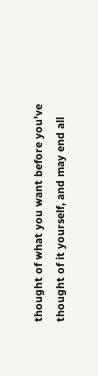thought of what you want before you’ve thought of it yourself, and may end all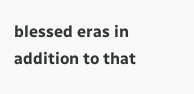blessed eras in addition to that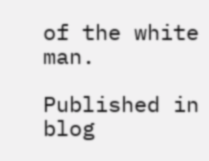of the white man.

Published in blog